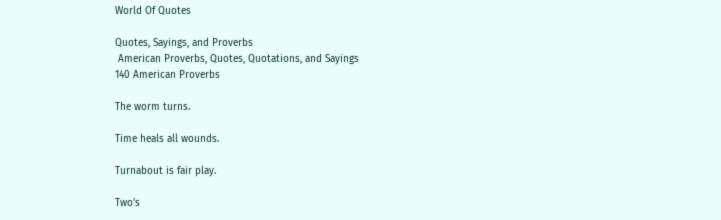World Of Quotes

Quotes, Sayings, and Proverbs
 American Proverbs, Quotes, Quotations, and Sayings
140 American Proverbs

The worm turns.

Time heals all wounds.

Turnabout is fair play.

Two's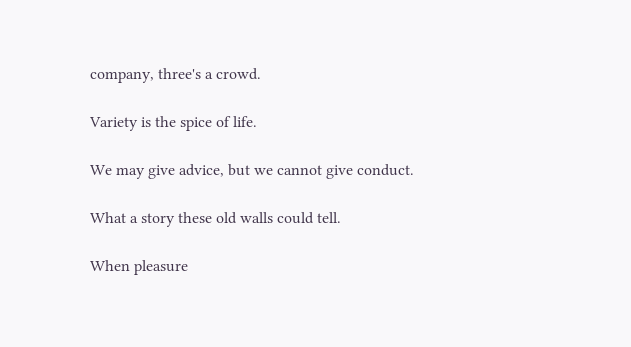company, three's a crowd.

Variety is the spice of life.

We may give advice, but we cannot give conduct.

What a story these old walls could tell.

When pleasure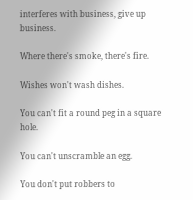interferes with business, give up business.

Where there's smoke, there's fire.

Wishes won't wash dishes.

You can't fit a round peg in a square hole.

You can't unscramble an egg.

You don't put robbers to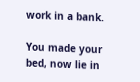work in a bank.

You made your bed, now lie in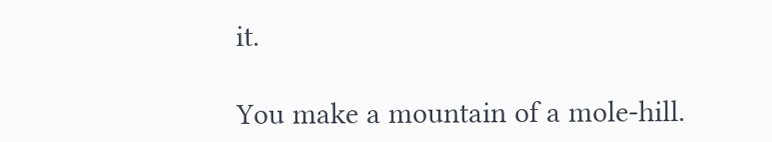it.

You make a mountain of a mole-hill.